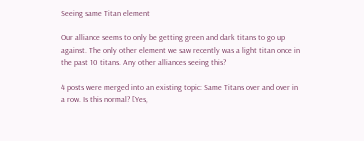Seeing same Titan element

Our alliance seems to only be getting green and dark titans to go up against. The only other element we saw recently was a light titan once in the past 10 titans. Any other alliances seeing this?

4 posts were merged into an existing topic: Same Titans over and over in a row. Is this normal? [Yes,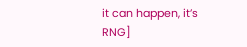it can happen, it’s RNG]